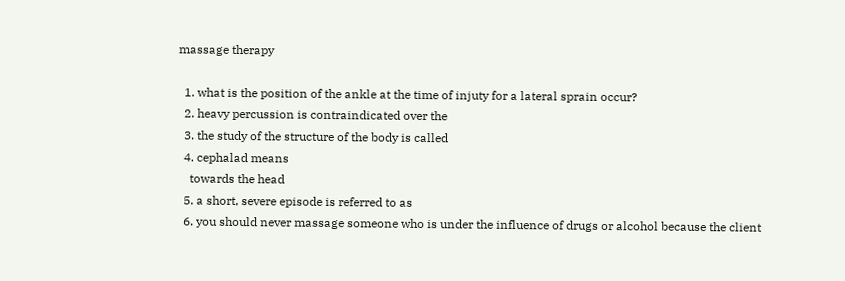massage therapy

  1. what is the position of the ankle at the time of injuty for a lateral sprain occur?
  2. heavy percussion is contraindicated over the
  3. the study of the structure of the body is called
  4. cephalad means
    towards the head
  5. a short, severe episode is referred to as
  6. you should never massage someone who is under the influence of drugs or alcohol because the client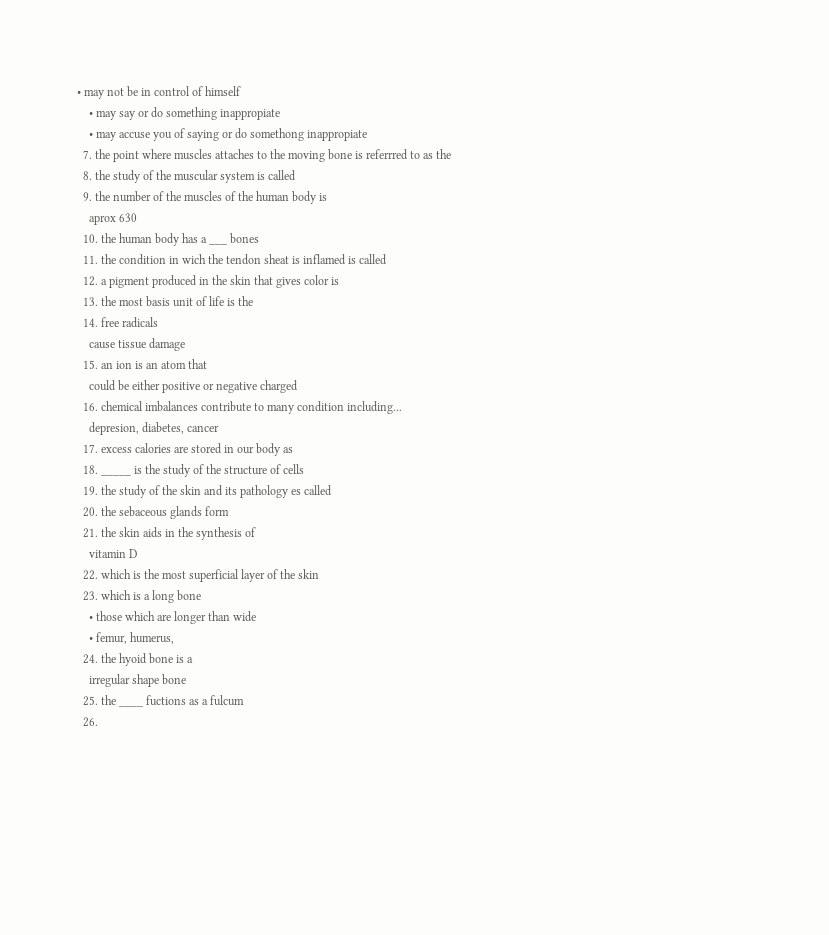• may not be in control of himself
    • may say or do something inappropiate
    • may accuse you of saying or do somethong inappropiate
  7. the point where muscles attaches to the moving bone is referrred to as the
  8. the study of the muscular system is called
  9. the number of the muscles of the human body is
    aprox 630
  10. the human body has a ___ bones
  11. the condition in wich the tendon sheat is inflamed is called
  12. a pigment produced in the skin that gives color is
  13. the most basis unit of life is the
  14. free radicals
    cause tissue damage
  15. an ion is an atom that
    could be either positive or negative charged
  16. chemical imbalances contribute to many condition including...
    depresion, diabetes, cancer
  17. excess calories are stored in our body as
  18. _____ is the study of the structure of cells
  19. the study of the skin and its pathology es called
  20. the sebaceous glands form
  21. the skin aids in the synthesis of
    vitamin D
  22. which is the most superficial layer of the skin
  23. which is a long bone
    • those which are longer than wide
    • femur, humerus,
  24. the hyoid bone is a
    irregular shape bone
  25. the ____ fuctions as a fulcum
  26.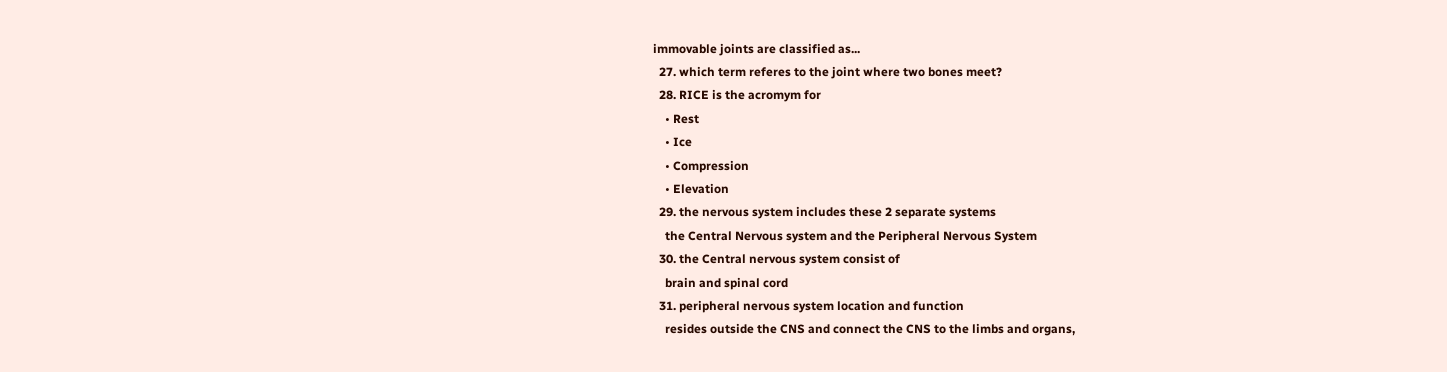immovable joints are classified as...
  27. which term referes to the joint where two bones meet?
  28. RICE is the acromym for
    • Rest
    • Ice
    • Compression
    • Elevation
  29. the nervous system includes these 2 separate systems
    the Central Nervous system and the Peripheral Nervous System
  30. the Central nervous system consist of
    brain and spinal cord
  31. peripheral nervous system location and function
    resides outside the CNS and connect the CNS to the limbs and organs,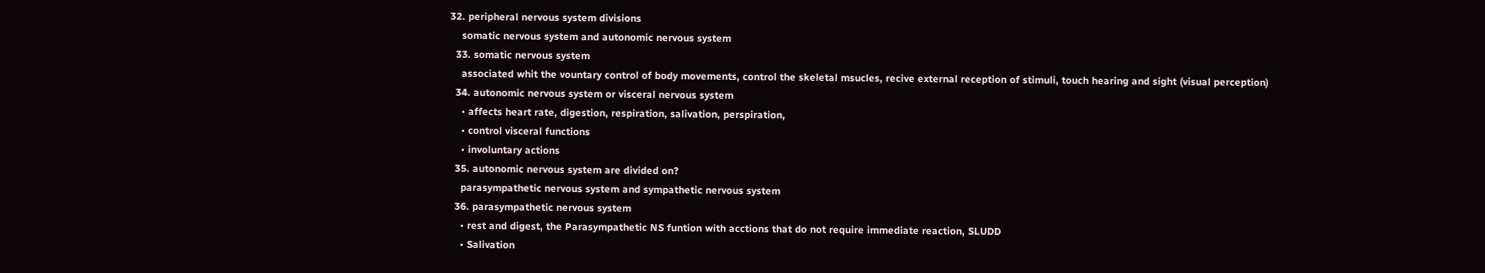32. peripheral nervous system divisions
    somatic nervous system and autonomic nervous system
  33. somatic nervous system
    associated whit the vountary control of body movements, control the skeletal msucles, recive external reception of stimuli, touch hearing and sight (visual perception)
  34. autonomic nervous system or visceral nervous system
    • affects heart rate, digestion, respiration, salivation, perspiration,
    • control visceral functions
    • involuntary actions
  35. autonomic nervous system are divided on?
    parasympathetic nervous system and sympathetic nervous system
  36. parasympathetic nervous system
    • rest and digest, the Parasympathetic NS funtion with acctions that do not require immediate reaction, SLUDD
    • Salivation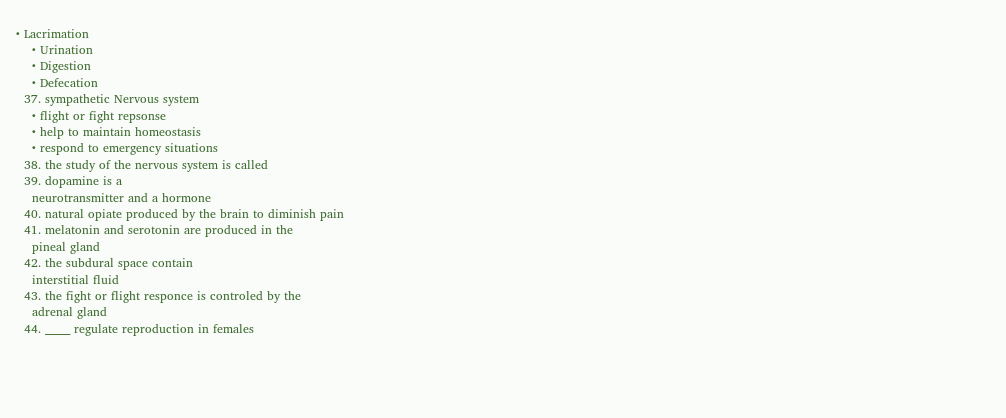• Lacrimation
    • Urination
    • Digestion
    • Defecation
  37. sympathetic Nervous system
    • flight or fight repsonse
    • help to maintain homeostasis
    • respond to emergency situations
  38. the study of the nervous system is called
  39. dopamine is a
    neurotransmitter and a hormone
  40. natural opiate produced by the brain to diminish pain
  41. melatonin and serotonin are produced in the
    pineal gland
  42. the subdural space contain
    interstitial fluid
  43. the fight or flight responce is controled by the
    adrenal gland
  44. _____ regulate reproduction in females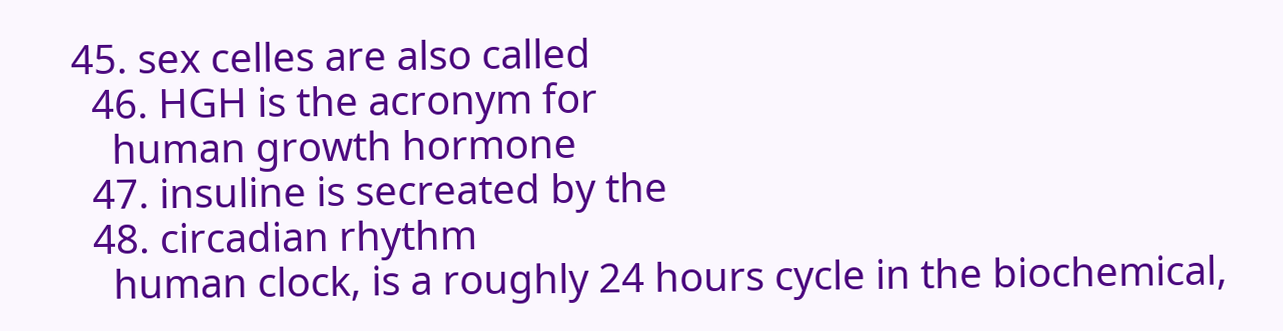45. sex celles are also called
  46. HGH is the acronym for
    human growth hormone
  47. insuline is secreated by the
  48. circadian rhythm
    human clock, is a roughly 24 hours cycle in the biochemical,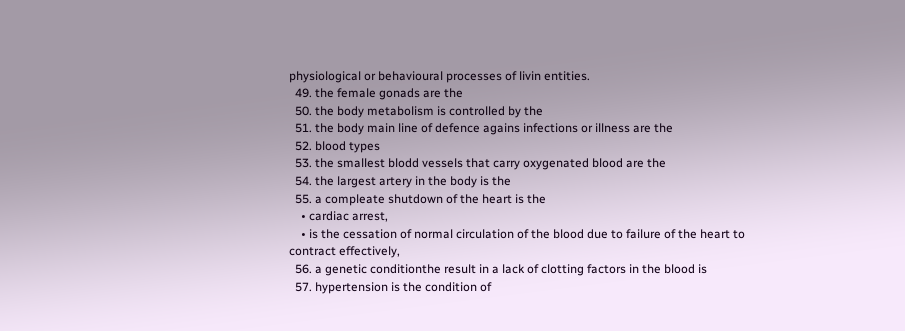physiological or behavioural processes of livin entities.
  49. the female gonads are the
  50. the body metabolism is controlled by the
  51. the body main line of defence agains infections or illness are the
  52. blood types
  53. the smallest blodd vessels that carry oxygenated blood are the
  54. the largest artery in the body is the
  55. a compleate shutdown of the heart is the
    • cardiac arrest,
    • is the cessation of normal circulation of the blood due to failure of the heart to contract effectively,
  56. a genetic conditionthe result in a lack of clotting factors in the blood is
  57. hypertension is the condition of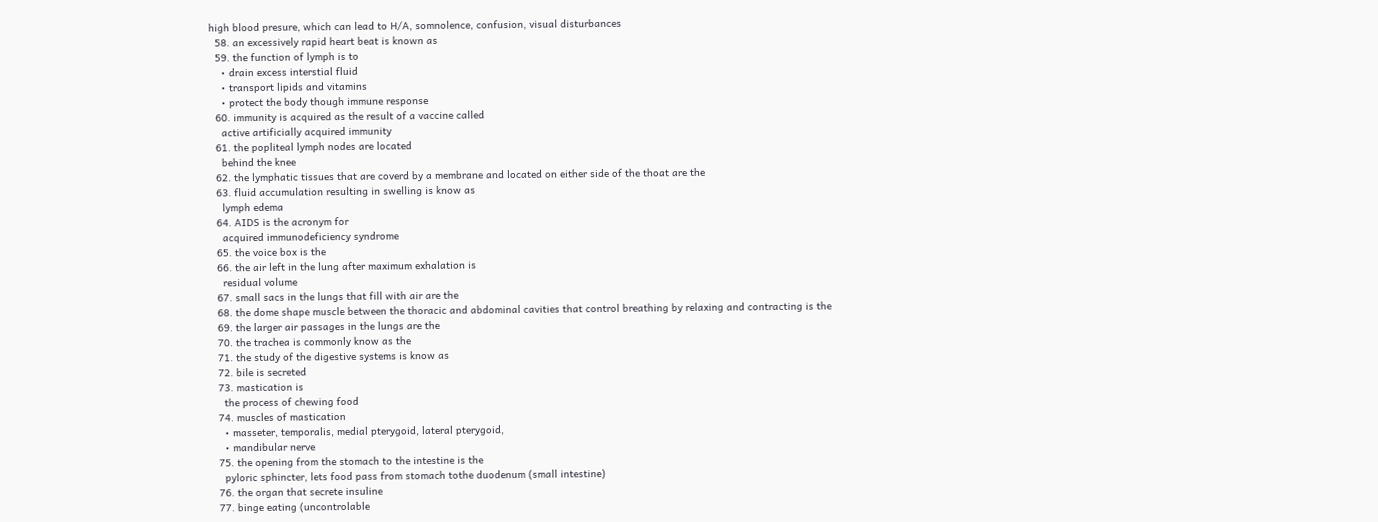high blood presure, which can lead to H/A, somnolence, confusion, visual disturbances
  58. an excessively rapid heart beat is known as
  59. the function of lymph is to
    • drain excess interstial fluid
    • transport lipids and vitamins
    • protect the body though immune response
  60. immunity is acquired as the result of a vaccine called
    active artificially acquired immunity
  61. the popliteal lymph nodes are located
    behind the knee
  62. the lymphatic tissues that are coverd by a membrane and located on either side of the thoat are the
  63. fluid accumulation resulting in swelling is know as
    lymph edema
  64. AIDS is the acronym for
    acquired immunodeficiency syndrome
  65. the voice box is the
  66. the air left in the lung after maximum exhalation is
    residual volume
  67. small sacs in the lungs that fill with air are the
  68. the dome shape muscle between the thoracic and abdominal cavities that control breathing by relaxing and contracting is the
  69. the larger air passages in the lungs are the
  70. the trachea is commonly know as the
  71. the study of the digestive systems is know as
  72. bile is secreted
  73. mastication is
    the process of chewing food
  74. muscles of mastication
    • masseter, temporalis, medial pterygoid, lateral pterygoid,
    • mandibular nerve
  75. the opening from the stomach to the intestine is the
    pyloric sphincter, lets food pass from stomach tothe duodenum (small intestine)
  76. the organ that secrete insuline
  77. binge eating (uncontrolable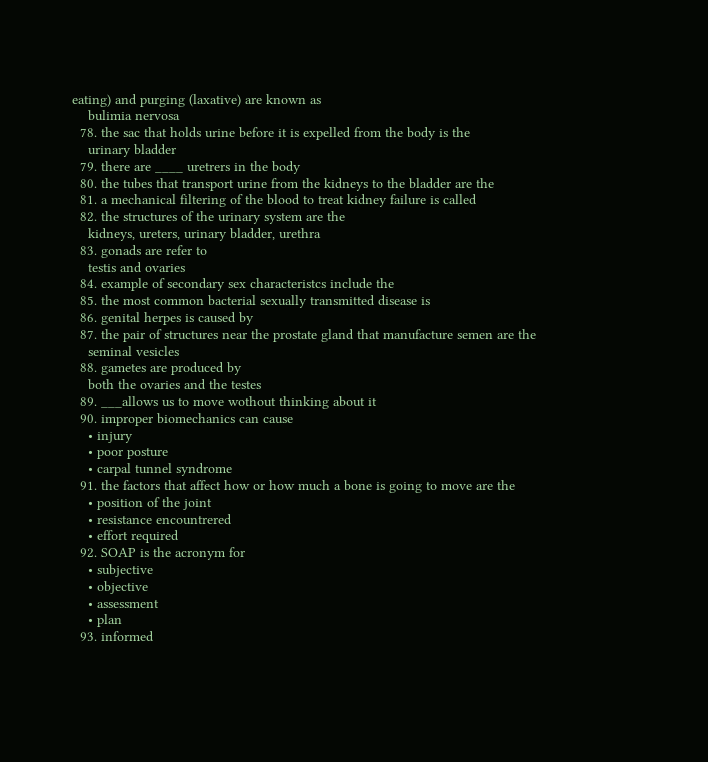eating) and purging (laxative) are known as
    bulimia nervosa
  78. the sac that holds urine before it is expelled from the body is the
    urinary bladder
  79. there are ____ uretrers in the body
  80. the tubes that transport urine from the kidneys to the bladder are the
  81. a mechanical filtering of the blood to treat kidney failure is called
  82. the structures of the urinary system are the
    kidneys, ureters, urinary bladder, urethra
  83. gonads are refer to
    testis and ovaries
  84. example of secondary sex characteristcs include the
  85. the most common bacterial sexually transmitted disease is
  86. genital herpes is caused by
  87. the pair of structures near the prostate gland that manufacture semen are the
    seminal vesicles
  88. gametes are produced by
    both the ovaries and the testes
  89. ___allows us to move wothout thinking about it
  90. improper biomechanics can cause
    • injury
    • poor posture
    • carpal tunnel syndrome
  91. the factors that affect how or how much a bone is going to move are the
    • position of the joint
    • resistance encountrered
    • effort required
  92. SOAP is the acronym for
    • subjective
    • objective
    • assessment
    • plan
  93. informed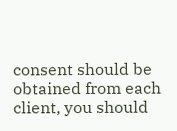consent should be obtained from each client, you should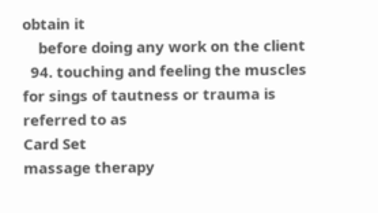obtain it
    before doing any work on the client
  94. touching and feeling the muscles for sings of tautness or trauma is referred to as
Card Set
massage therapy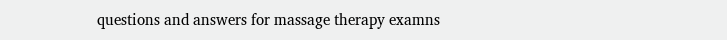questions and answers for massage therapy examns